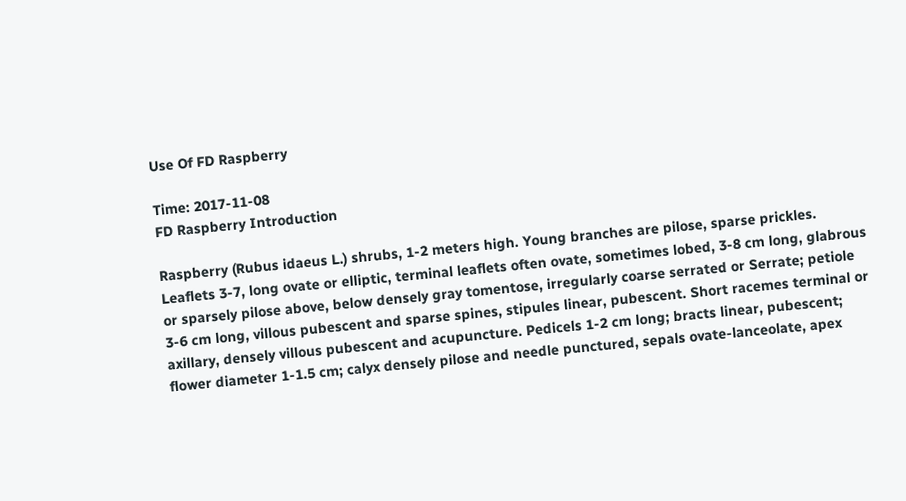Use Of FD Raspberry

Time: 2017-11-08
FD Raspberry Introduction

Raspberry (Rubus idaeus L.) shrubs, 1-2 meters high. Young branches are pilose, sparse prickles. Leaflets 3-7, long ovate or elliptic, terminal leaflets often ovate, sometimes lobed, 3-8 cm long, glabrous or sparsely pilose above, below densely gray tomentose, irregularly coarse serrated or Serrate; petiole 3-6 cm long, villous pubescent and sparse spines, stipules linear, pubescent. Short racemes terminal or axillary, densely villous pubescent and acupuncture. Pedicels 1-2 cm long; bracts linear, pubescent; flower diameter 1-1.5 cm; calyx densely pilose and needle punctured, sepals ovate-lanceolate, apex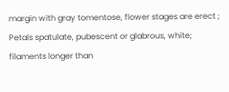margin with gray tomentose, flower stages are erect ; Petals spatulate, pubescent or glabrous, white; filaments longer than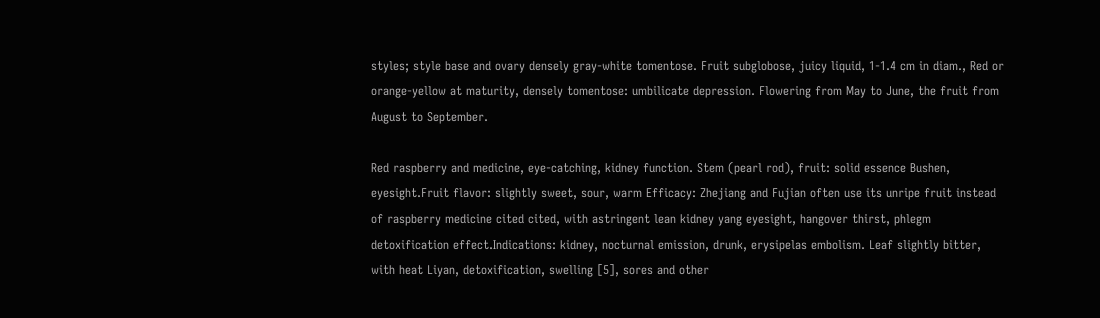styles; style base and ovary densely gray-white tomentose. Fruit subglobose, juicy liquid, 1-1.4 cm in diam., Red or orange-yellow at maturity, densely tomentose: umbilicate depression. Flowering from May to June, the fruit from August to September.

Red raspberry and medicine, eye-catching, kidney function. Stem (pearl rod), fruit: solid essence Bushen, eyesight.Fruit flavor: slightly sweet, sour, warm Efficacy: Zhejiang and Fujian often use its unripe fruit instead of raspberry medicine cited cited, with astringent lean kidney yang eyesight, hangover thirst, phlegm detoxification effect.Indications: kidney, nocturnal emission, drunk, erysipelas embolism. Leaf slightly bitter, with heat Liyan, detoxification, swelling [5], sores and other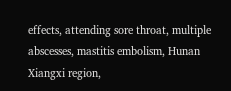effects, attending sore throat, multiple abscesses, mastitis embolism, Hunan Xiangxi region,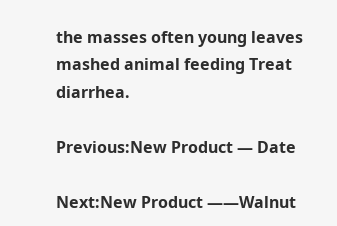the masses often young leaves mashed animal feeding Treat diarrhea.

Previous:New Product — Date

Next:New Product ——Walnut